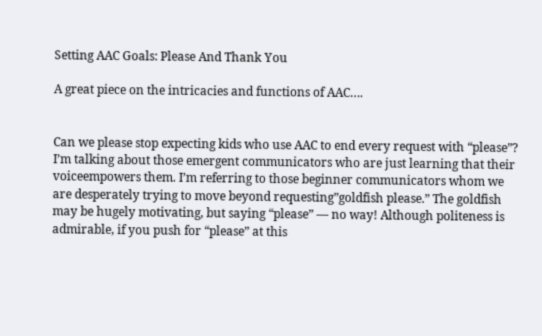Setting AAC Goals: Please And Thank You

A great piece on the intricacies and functions of AAC….


Can we please stop expecting kids who use AAC to end every request with “please”? I’m talking about those emergent communicators who are just learning that their voiceempowers them. I’m referring to those beginner communicators whom we are desperately trying to move beyond requesting”goldfish please.” The goldfish may be hugely motivating, but saying “please” — no way! Although politeness is admirable, if you push for “please” at this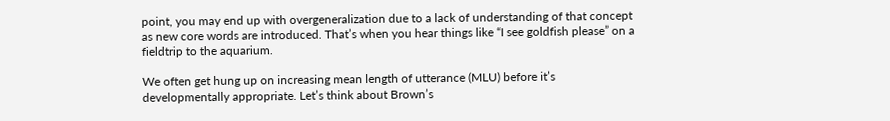point, you may end up with overgeneralization due to a lack of understanding of that concept as new core words are introduced. That’s when you hear things like “I see goldfish please” on a fieldtrip to the aquarium.

We often get hung up on increasing mean length of utterance (MLU) before it’s developmentally appropriate. Let’s think about Brown’s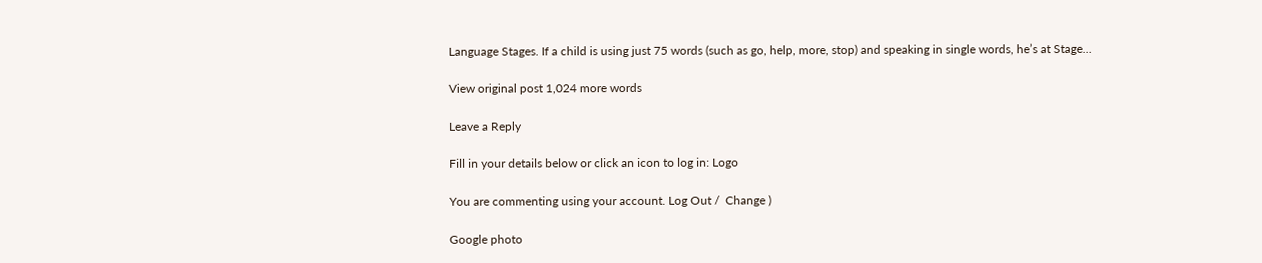Language Stages. If a child is using just 75 words (such as go, help, more, stop) and speaking in single words, he’s at Stage…

View original post 1,024 more words

Leave a Reply

Fill in your details below or click an icon to log in: Logo

You are commenting using your account. Log Out /  Change )

Google photo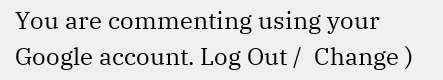You are commenting using your Google account. Log Out /  Change )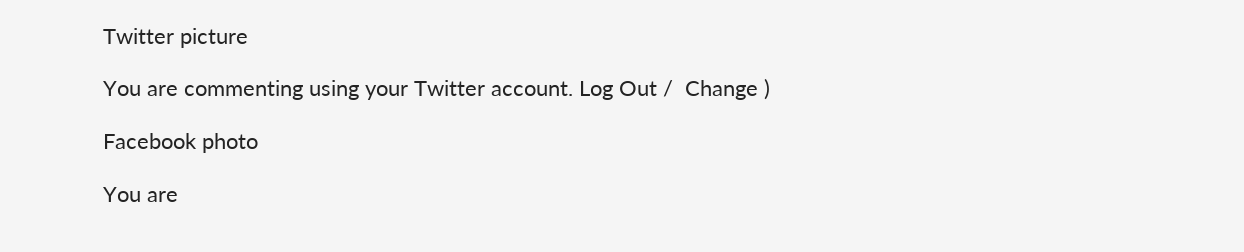Twitter picture

You are commenting using your Twitter account. Log Out /  Change )

Facebook photo

You are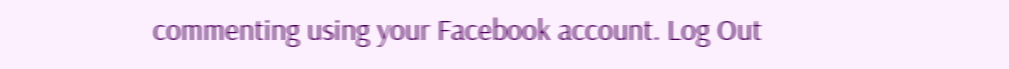commenting using your Facebook account. Log Out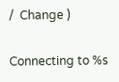/  Change )

Connecting to %s